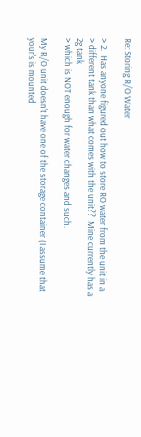Re: Storing R/O Water

> 2.  Has anyone figured out how to store RO water from the unit in a
> different tank than what comes with the unit??  Mine currently has a 2g tank
> which is NOT enough for water changes and such.

My R/O unit doesn't have one of the storage container (I assume that
your's is mounted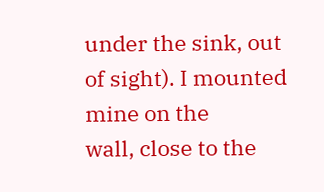under the sink, out of sight). I mounted mine on the
wall, close to the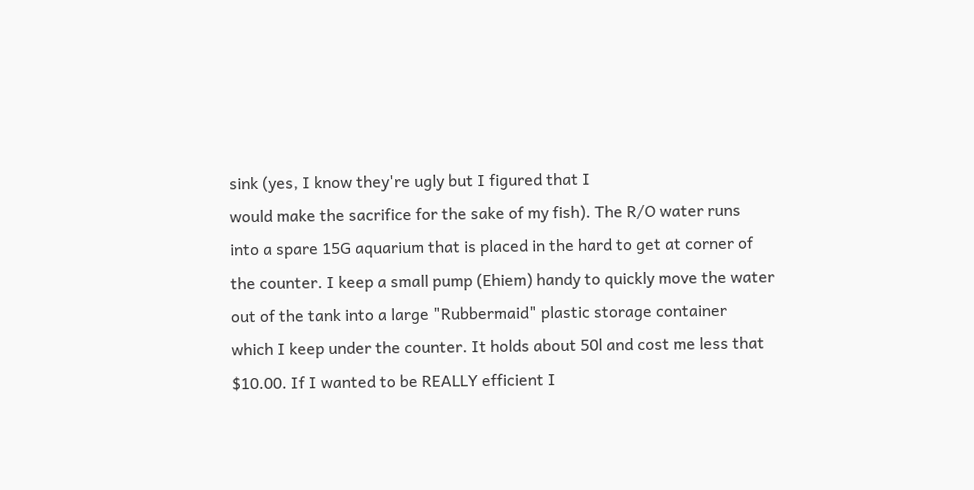sink (yes, I know they're ugly but I figured that I
would make the sacrifice for the sake of my fish). The R/O water runs
into a spare 15G aquarium that is placed in the hard to get at corner of
the counter. I keep a small pump (Ehiem) handy to quickly move the water
out of the tank into a large "Rubbermaid" plastic storage container
which I keep under the counter. It holds about 50l and cost me less that
$10.00. If I wanted to be REALLY efficient I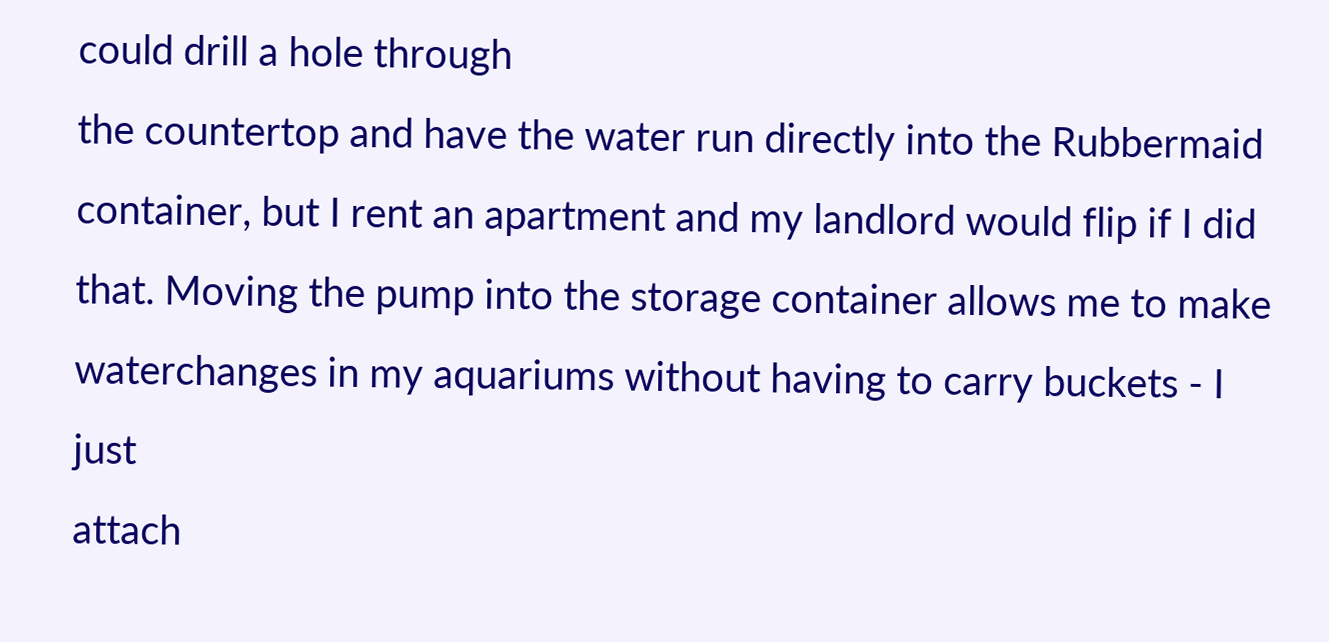could drill a hole through
the countertop and have the water run directly into the Rubbermaid
container, but I rent an apartment and my landlord would flip if I did
that. Moving the pump into the storage container allows me to make
waterchanges in my aquariums without having to carry buckets - I just
attach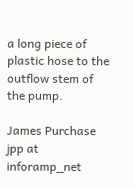a long piece of plastic hose to the outflow stem of the pump.

James Purchase
jpp at inforamp_net